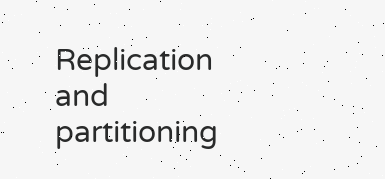Replication and partitioning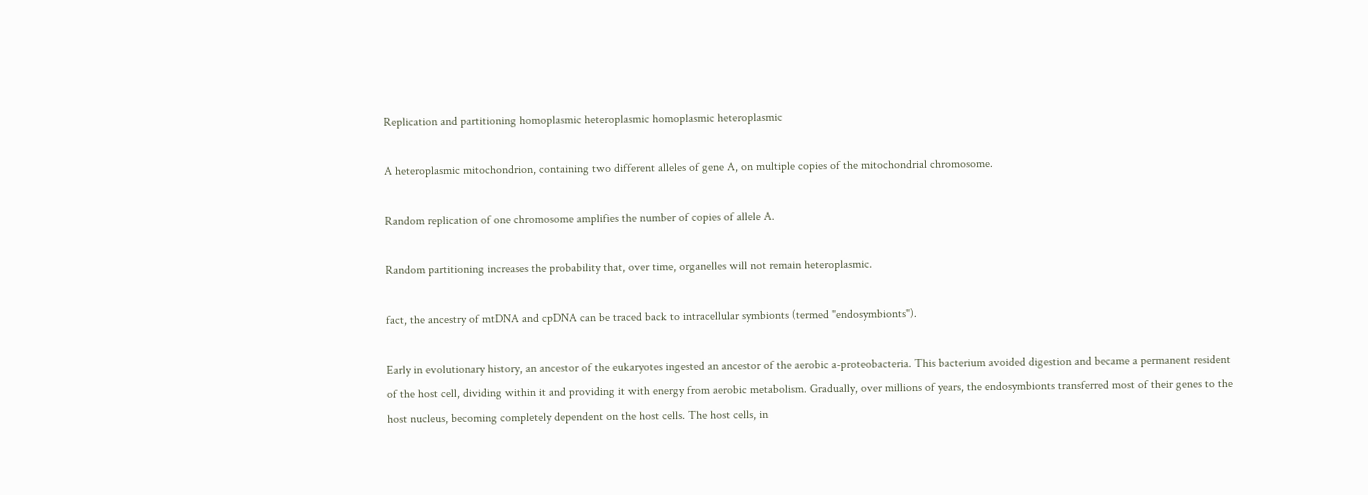Replication and partitioning homoplasmic heteroplasmic homoplasmic heteroplasmic

A heteroplasmic mitochondrion, containing two different alleles of gene A, on multiple copies of the mitochondrial chromosome.

Random replication of one chromosome amplifies the number of copies of allele A.

Random partitioning increases the probability that, over time, organelles will not remain heteroplasmic.

fact, the ancestry of mtDNA and cpDNA can be traced back to intracellular symbionts (termed "endosymbionts").

Early in evolutionary history, an ancestor of the eukaryotes ingested an ancestor of the aerobic a-proteobacteria. This bacterium avoided digestion and became a permanent resident of the host cell, dividing within it and providing it with energy from aerobic metabolism. Gradually, over millions of years, the endosymbionts transferred most of their genes to the host nucleus, becoming completely dependent on the host cells. The host cells, in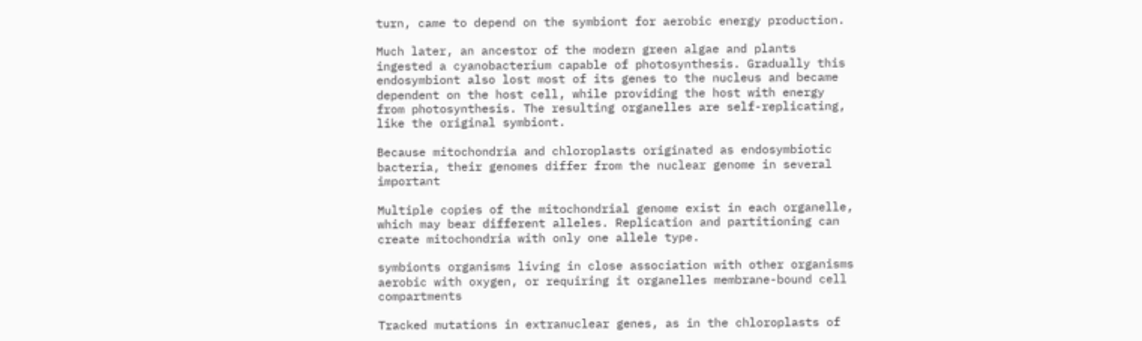turn, came to depend on the symbiont for aerobic energy production.

Much later, an ancestor of the modern green algae and plants ingested a cyanobacterium capable of photosynthesis. Gradually this endosymbiont also lost most of its genes to the nucleus and became dependent on the host cell, while providing the host with energy from photosynthesis. The resulting organelles are self-replicating, like the original symbiont.

Because mitochondria and chloroplasts originated as endosymbiotic bacteria, their genomes differ from the nuclear genome in several important

Multiple copies of the mitochondrial genome exist in each organelle, which may bear different alleles. Replication and partitioning can create mitochondria with only one allele type.

symbionts organisms living in close association with other organisms aerobic with oxygen, or requiring it organelles membrane-bound cell compartments

Tracked mutations in extranuclear genes, as in the chloroplasts of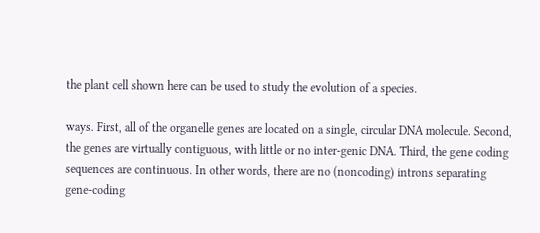the plant cell shown here can be used to study the evolution of a species.

ways. First, all of the organelle genes are located on a single, circular DNA molecule. Second, the genes are virtually contiguous, with little or no inter-genic DNA. Third, the gene coding sequences are continuous. In other words, there are no (noncoding) introns separating gene-coding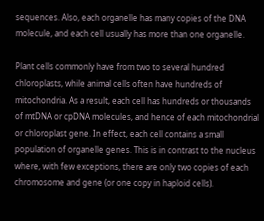sequences. Also, each organelle has many copies of the DNA molecule, and each cell usually has more than one organelle.

Plant cells commonly have from two to several hundred chloroplasts, while animal cells often have hundreds of mitochondria. As a result, each cell has hundreds or thousands of mtDNA or cpDNA molecules, and hence of each mitochondrial or chloroplast gene. In effect, each cell contains a small population of organelle genes. This is in contrast to the nucleus where, with few exceptions, there are only two copies of each chromosome and gene (or one copy in haploid cells).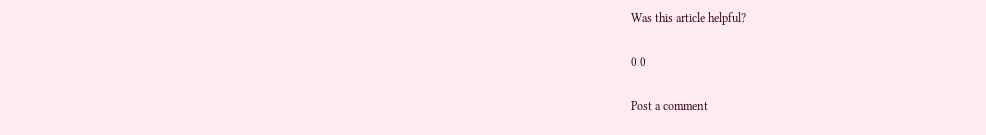Was this article helpful?

0 0

Post a comment